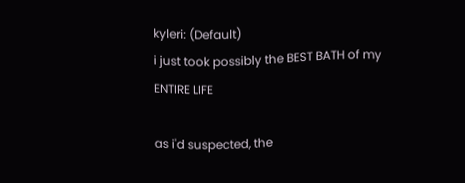kyleri: (Default)
i just took possibly the BEST BATH of my ENTIRE LIFE

as i'd suspected, the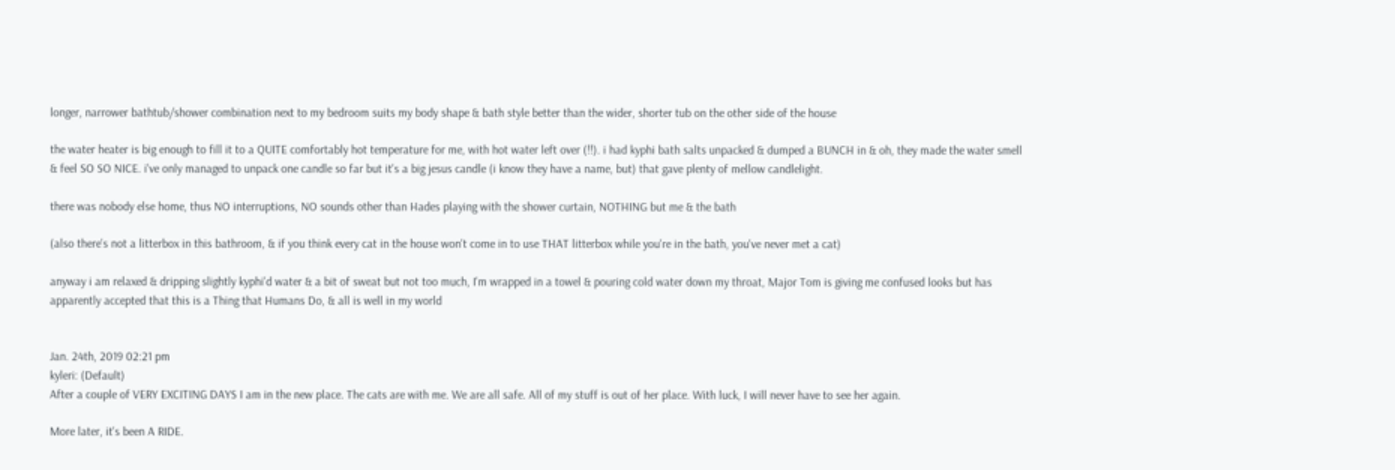longer, narrower bathtub/shower combination next to my bedroom suits my body shape & bath style better than the wider, shorter tub on the other side of the house

the water heater is big enough to fill it to a QUITE comfortably hot temperature for me, with hot water left over (!!). i had kyphi bath salts unpacked & dumped a BUNCH in & oh, they made the water smell & feel SO SO NICE. i've only managed to unpack one candle so far but it's a big jesus candle (i know they have a name, but) that gave plenty of mellow candlelight.

there was nobody else home, thus NO interruptions, NO sounds other than Hades playing with the shower curtain, NOTHING but me & the bath

(also there's not a litterbox in this bathroom, & if you think every cat in the house won't come in to use THAT litterbox while you're in the bath, you've never met a cat)

anyway i am relaxed & dripping slightly kyphi'd water & a bit of sweat but not too much, I'm wrapped in a towel & pouring cold water down my throat, Major Tom is giving me confused looks but has apparently accepted that this is a Thing that Humans Do, & all is well in my world


Jan. 24th, 2019 02:21 pm
kyleri: (Default)
After a couple of VERY EXCITING DAYS I am in the new place. The cats are with me. We are all safe. All of my stuff is out of her place. With luck, I will never have to see her again.

More later, it's been A RIDE.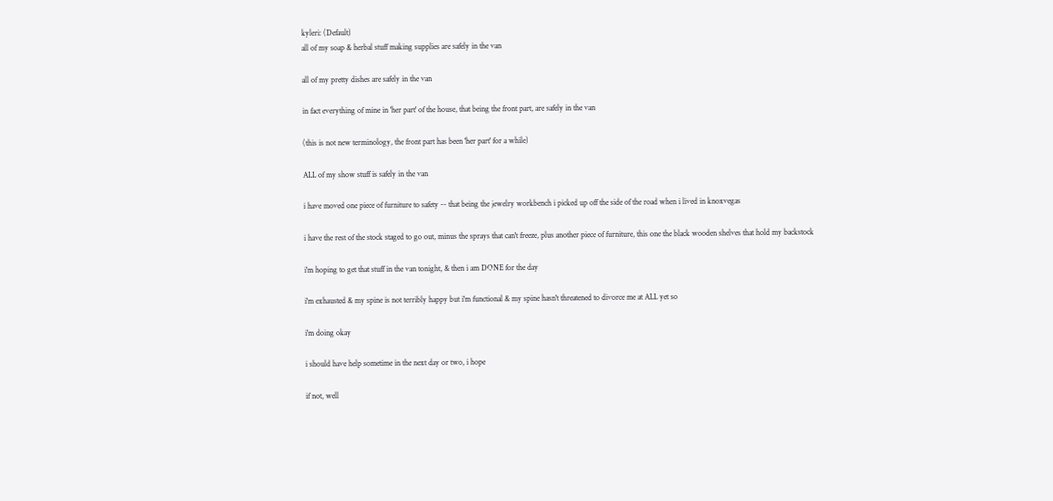kyleri: (Default)
all of my soap & herbal stuff making supplies are safely in the van

all of my pretty dishes are safely in the van

in fact everything of mine in 'her part' of the house, that being the front part, are safely in the van

(this is not new terminology, the front part has been 'her part' for a while)

ALL of my show stuff is safely in the van

i have moved one piece of furniture to safety -- that being the jewelry workbench i picked up off the side of the road when i lived in knoxvegas

i have the rest of the stock staged to go out, minus the sprays that can't freeze, plus another piece of furniture, this one the black wooden shelves that hold my backstock

i'm hoping to get that stuff in the van tonight, & then i am DONE for the day

i'm exhausted & my spine is not terribly happy but i'm functional & my spine hasn't threatened to divorce me at ALL yet so

i'm doing okay

i should have help sometime in the next day or two, i hope

if not, well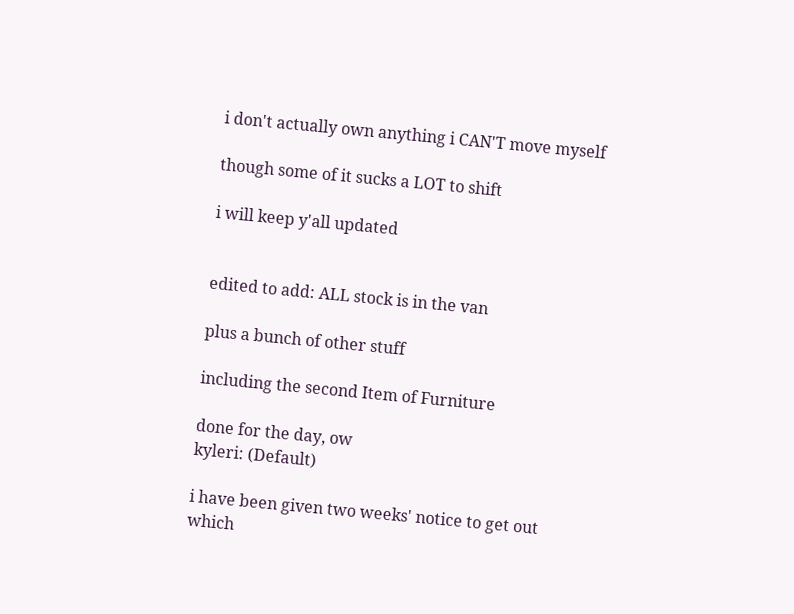i don't actually own anything i CAN'T move myself

though some of it sucks a LOT to shift

i will keep y'all updated


edited to add: ALL stock is in the van

plus a bunch of other stuff

including the second Item of Furniture

done for the day, ow
kyleri: (Default)

i have been given two weeks' notice to get out which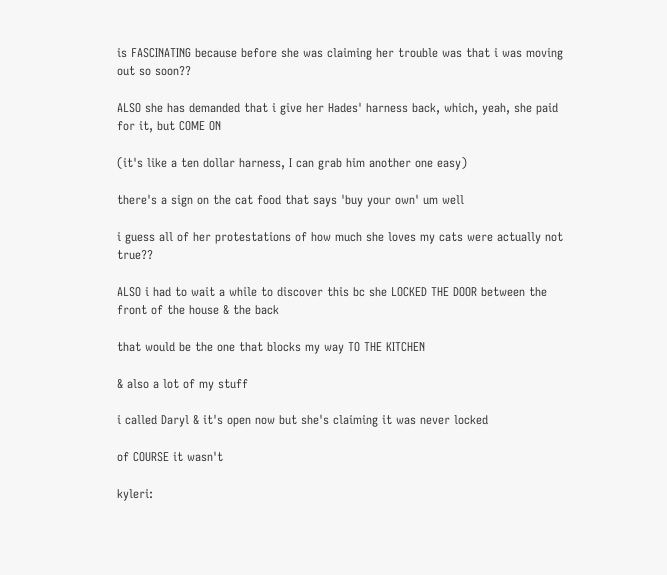is FASCINATING because before she was claiming her trouble was that i was moving out so soon??

ALSO she has demanded that i give her Hades' harness back, which, yeah, she paid for it, but COME ON

(it's like a ten dollar harness, I can grab him another one easy)

there's a sign on the cat food that says 'buy your own' um well

i guess all of her protestations of how much she loves my cats were actually not true??

ALSO i had to wait a while to discover this bc she LOCKED THE DOOR between the front of the house & the back

that would be the one that blocks my way TO THE KITCHEN

& also a lot of my stuff

i called Daryl & it's open now but she's claiming it was never locked

of COURSE it wasn't

kyleri: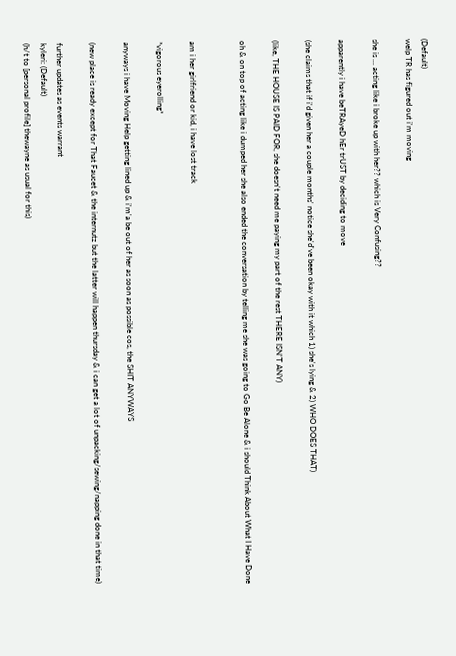(Default)
welp TR has figured out i'm moving

she is ... acting like i broke up with her?? which is Very Confusing??

apparently i have beTRAyeD hEr trUST by deciding to move

(she claims that if i'd given her a couple months' notice she'd've been okay with it which 1) she's lying & 2) WHO DOES THAT)

(like, THE HOUSE IS PAID FOR, she doesn't need me paying my part of the rest THERE ISN'T ANY)

oh & on top of acting like i dumped her she also ended the conversation by telling me she was going to Go Be Alone & i should Think About What I Have Done


am i her girlfriend or kid, i have lost track

*vigorous eyerolling*

anyways i have Moving Help getting lined up & i'm'a be out of her as soon as possible cos, the SHIT ANYWAYS

(new place is ready except for That Faucet & the internutz but the latter will happen thursday & i can get a lot of unpacking/sewing/napping done in that time)

further updates as events warrant
kyleri: (Default)
(h/t to [personal profile] thewayne as usual for this)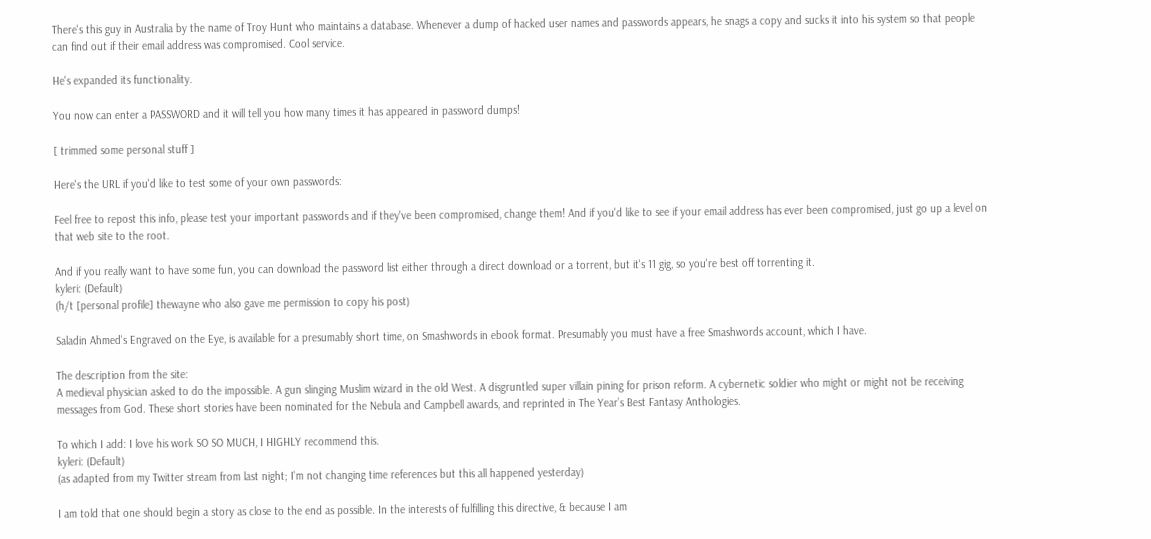There's this guy in Australia by the name of Troy Hunt who maintains a database. Whenever a dump of hacked user names and passwords appears, he snags a copy and sucks it into his system so that people can find out if their email address was compromised. Cool service.

He's expanded its functionality.

You now can enter a PASSWORD and it will tell you how many times it has appeared in password dumps!

[ trimmed some personal stuff ]

Here's the URL if you'd like to test some of your own passwords:

Feel free to repost this info, please test your important passwords and if they've been compromised, change them! And if you'd like to see if your email address has ever been compromised, just go up a level on that web site to the root.

And if you really want to have some fun, you can download the password list either through a direct download or a torrent, but it's 11 gig, so you're best off torrenting it.
kyleri: (Default)
(h/t [personal profile] thewayne who also gave me permission to copy his post)

Saladin Ahmed's Engraved on the Eye, is available for a presumably short time, on Smashwords in ebook format. Presumably you must have a free Smashwords account, which I have.

The description from the site:
A medieval physician asked to do the impossible. A gun slinging Muslim wizard in the old West. A disgruntled super villain pining for prison reform. A cybernetic soldier who might or might not be receiving messages from God. These short stories have been nominated for the Nebula and Campbell awards, and reprinted in The Year’s Best Fantasy Anthologies.

To which I add: I love his work SO SO MUCH, I HIGHLY recommend this.
kyleri: (Default)
(as adapted from my Twitter stream from last night; I'm not changing time references but this all happened yesterday)

I am told that one should begin a story as close to the end as possible. In the interests of fulfilling this directive, & because I am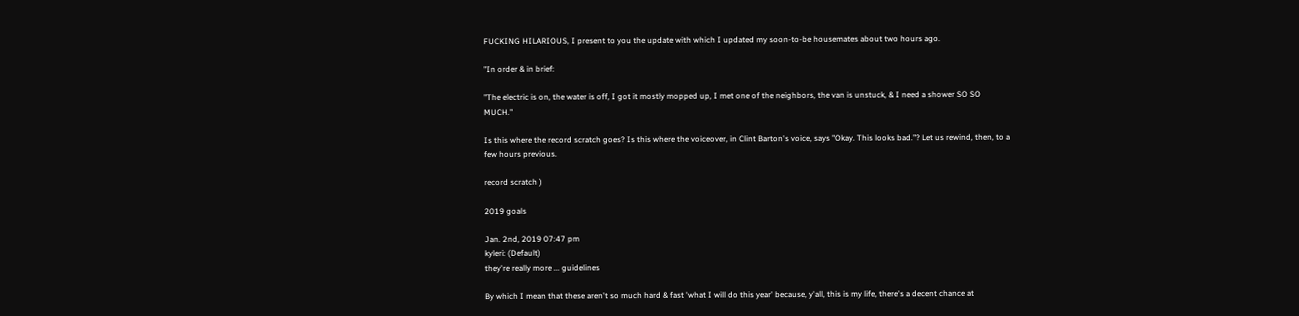FUCKING HILARIOUS, I present to you the update with which I updated my soon-to-be housemates about two hours ago.

"In order & in brief:

"The electric is on, the water is off, I got it mostly mopped up, I met one of the neighbors, the van is unstuck, & I need a shower SO SO MUCH."

Is this where the record scratch goes? Is this where the voiceover, in Clint Barton's voice, says "Okay. This looks bad."? Let us rewind, then, to a few hours previous.

record scratch )

2019 goals

Jan. 2nd, 2019 07:47 pm
kyleri: (Default)
they're really more ... guidelines

By which I mean that these aren't so much hard & fast 'what I will do this year' because, y'all, this is my life, there's a decent chance at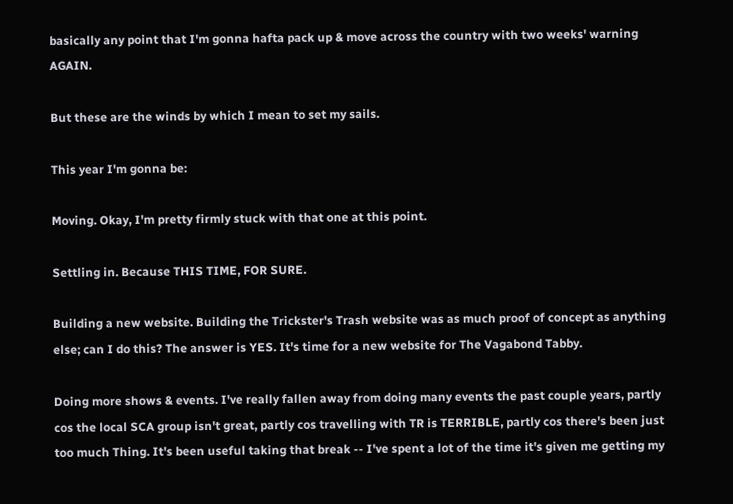basically any point that I'm gonna hafta pack up & move across the country with two weeks' warning AGAIN.

But these are the winds by which I mean to set my sails.

This year I'm gonna be:

Moving. Okay, I'm pretty firmly stuck with that one at this point.

Settling in. Because THIS TIME, FOR SURE.

Building a new website. Building the Trickster's Trash website was as much proof of concept as anything else; can I do this? The answer is YES. It's time for a new website for The Vagabond Tabby.

Doing more shows & events. I've really fallen away from doing many events the past couple years, partly cos the local SCA group isn't great, partly cos travelling with TR is TERRIBLE, partly cos there's been just too much Thing. It's been useful taking that break -- I've spent a lot of the time it's given me getting my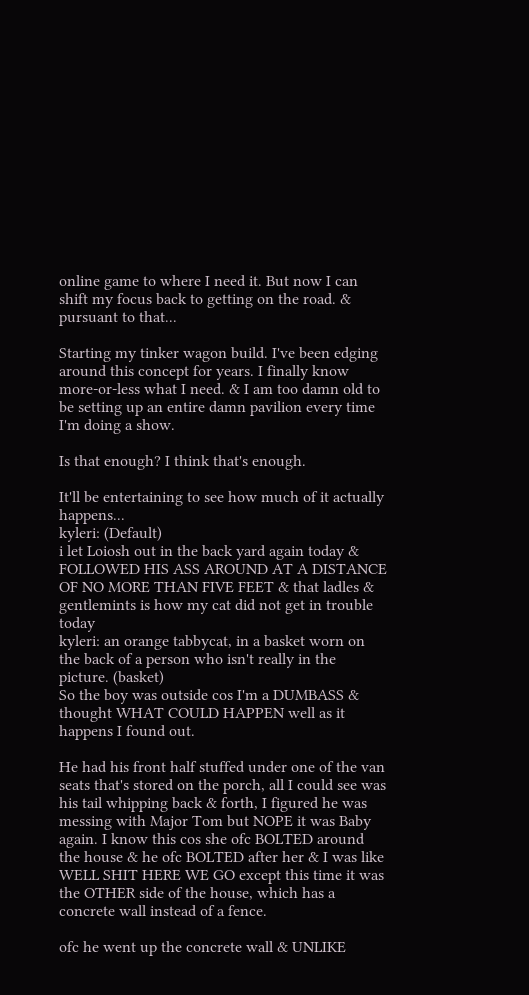online game to where I need it. But now I can shift my focus back to getting on the road. & pursuant to that...

Starting my tinker wagon build. I've been edging around this concept for years. I finally know more-or-less what I need. & I am too damn old to be setting up an entire damn pavilion every time I'm doing a show.

Is that enough? I think that's enough.

It'll be entertaining to see how much of it actually happens...
kyleri: (Default)
i let Loiosh out in the back yard again today & FOLLOWED HIS ASS AROUND AT A DISTANCE OF NO MORE THAN FIVE FEET & that ladles & gentlemints is how my cat did not get in trouble today
kyleri: an orange tabbycat, in a basket worn on the back of a person who isn't really in the picture. (basket)
So the boy was outside cos I'm a DUMBASS & thought WHAT COULD HAPPEN well as it happens I found out.

He had his front half stuffed under one of the van seats that's stored on the porch, all I could see was his tail whipping back & forth, I figured he was messing with Major Tom but NOPE it was Baby again. I know this cos she ofc BOLTED around the house & he ofc BOLTED after her & I was like WELL SHIT HERE WE GO except this time it was the OTHER side of the house, which has a concrete wall instead of a fence.

ofc he went up the concrete wall & UNLIKE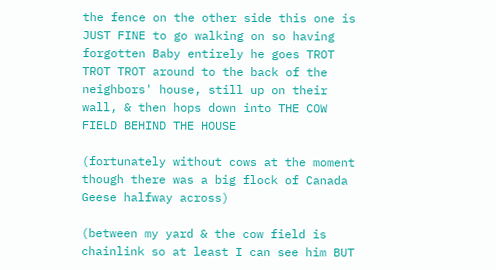the fence on the other side this one is JUST FINE to go walking on so having forgotten Baby entirely he goes TROT TROT TROT around to the back of the neighbors' house, still up on their wall, & then hops down into THE COW FIELD BEHIND THE HOUSE

(fortunately without cows at the moment though there was a big flock of Canada Geese halfway across)

(between my yard & the cow field is chainlink so at least I can see him BUT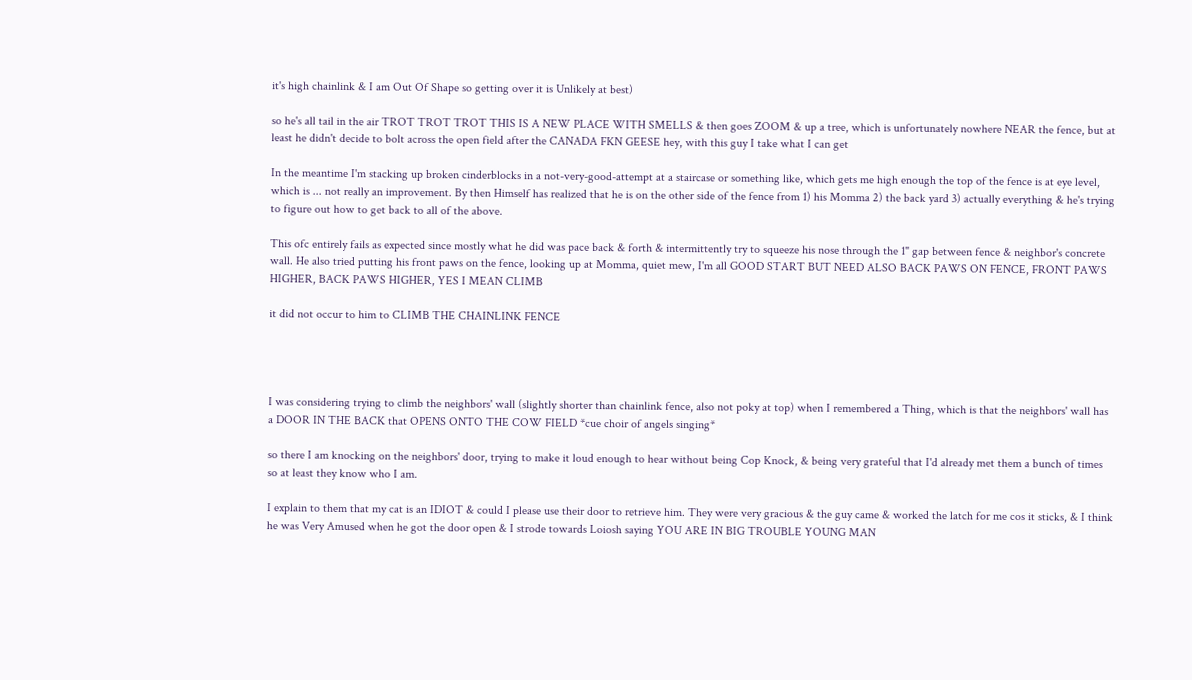it's high chainlink & I am Out Of Shape so getting over it is Unlikely at best)

so he's all tail in the air TROT TROT TROT THIS IS A NEW PLACE WITH SMELLS & then goes ZOOM & up a tree, which is unfortunately nowhere NEAR the fence, but at least he didn't decide to bolt across the open field after the CANADA FKN GEESE hey, with this guy I take what I can get

In the meantime I'm stacking up broken cinderblocks in a not-very-good-attempt at a staircase or something like, which gets me high enough the top of the fence is at eye level, which is ... not really an improvement. By then Himself has realized that he is on the other side of the fence from 1) his Momma 2) the back yard 3) actually everything & he's trying to figure out how to get back to all of the above.

This ofc entirely fails as expected since mostly what he did was pace back & forth & intermittently try to squeeze his nose through the 1" gap between fence & neighbor's concrete wall. He also tried putting his front paws on the fence, looking up at Momma, quiet mew, I'm all GOOD START BUT NEED ALSO BACK PAWS ON FENCE, FRONT PAWS HIGHER, BACK PAWS HIGHER, YES I MEAN CLIMB

it did not occur to him to CLIMB THE CHAINLINK FENCE




I was considering trying to climb the neighbors' wall (slightly shorter than chainlink fence, also not poky at top) when I remembered a Thing, which is that the neighbors' wall has a DOOR IN THE BACK that OPENS ONTO THE COW FIELD *cue choir of angels singing*

so there I am knocking on the neighbors' door, trying to make it loud enough to hear without being Cop Knock, & being very grateful that I'd already met them a bunch of times so at least they know who I am.

I explain to them that my cat is an IDIOT & could I please use their door to retrieve him. They were very gracious & the guy came & worked the latch for me cos it sticks, & I think he was Very Amused when he got the door open & I strode towards Loiosh saying YOU ARE IN BIG TROUBLE YOUNG MAN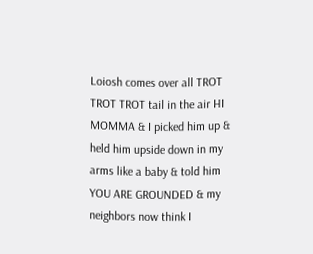Loiosh comes over all TROT TROT TROT tail in the air HI MOMMA & I picked him up & held him upside down in my arms like a baby & told him YOU ARE GROUNDED & my neighbors now think I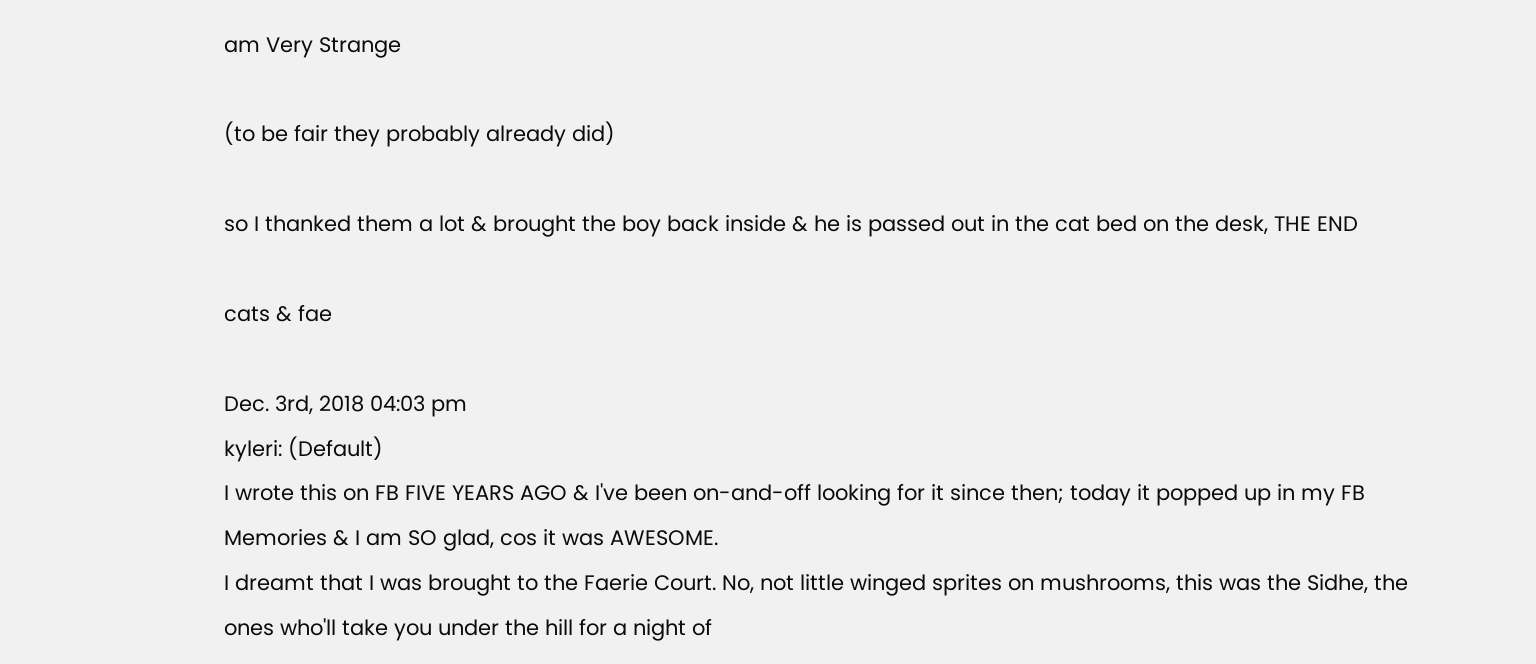am Very Strange

(to be fair they probably already did)

so I thanked them a lot & brought the boy back inside & he is passed out in the cat bed on the desk, THE END

cats & fae

Dec. 3rd, 2018 04:03 pm
kyleri: (Default)
I wrote this on FB FIVE YEARS AGO & I've been on-and-off looking for it since then; today it popped up in my FB Memories & I am SO glad, cos it was AWESOME.
I dreamt that I was brought to the Faerie Court. No, not little winged sprites on mushrooms, this was the Sidhe, the ones who'll take you under the hill for a night of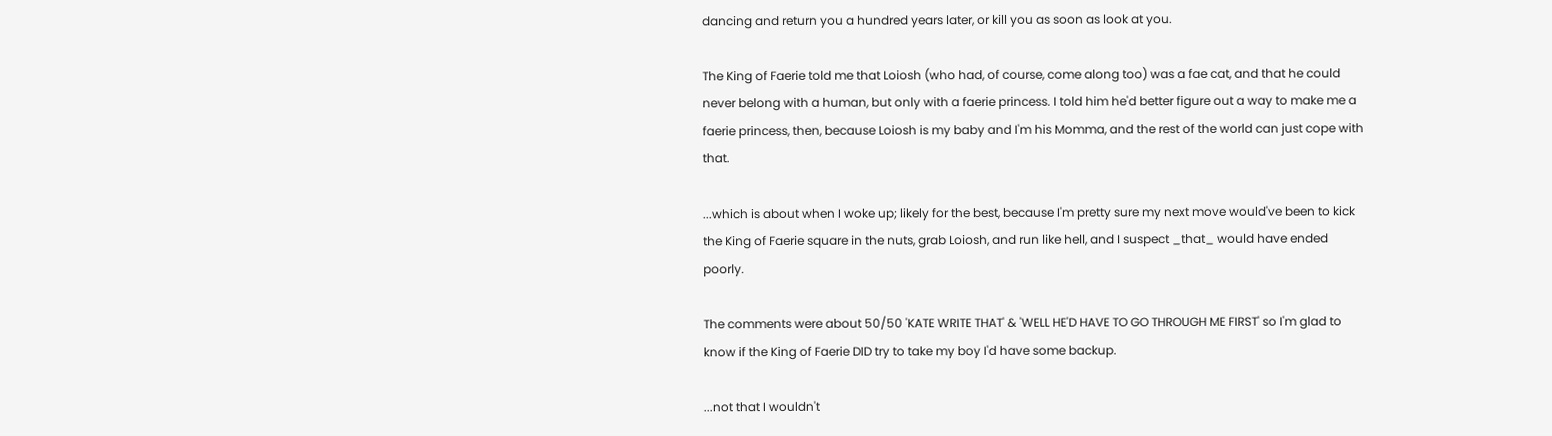dancing and return you a hundred years later, or kill you as soon as look at you.

The King of Faerie told me that Loiosh (who had, of course, come along too) was a fae cat, and that he could never belong with a human, but only with a faerie princess. I told him he'd better figure out a way to make me a faerie princess, then, because Loiosh is my baby and I'm his Momma, and the rest of the world can just cope with that.

...which is about when I woke up; likely for the best, because I'm pretty sure my next move would've been to kick the King of Faerie square in the nuts, grab Loiosh, and run like hell, and I suspect _that_ would have ended poorly.

The comments were about 50/50 'KATE WRITE THAT' & 'WELL HE'D HAVE TO GO THROUGH ME FIRST' so I'm glad to know if the King of Faerie DID try to take my boy I'd have some backup.

...not that I wouldn't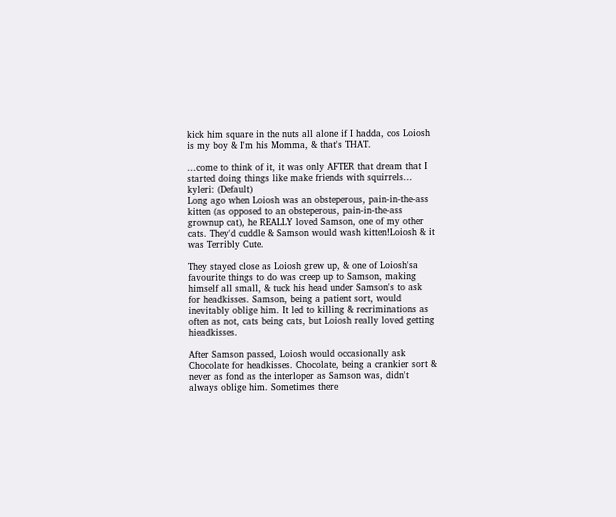kick him square in the nuts all alone if I hadda, cos Loiosh is my boy & I'm his Momma, & that's THAT.

...come to think of it, it was only AFTER that dream that I started doing things like make friends with squirrels...
kyleri: (Default)
Long ago when Loiosh was an obsteperous, pain-in-the-ass kitten (as opposed to an obsteperous, pain-in-the-ass grownup cat), he REALLY loved Samson, one of my other cats. They'd cuddle & Samson would wash kitten!Loiosh & it was Terribly Cute.

They stayed close as Loiosh grew up, & one of Loiosh'sa favourite things to do was creep up to Samson, making himself all small, & tuck his head under Samson's to ask for headkisses. Samson, being a patient sort, would inevitably oblige him. It led to killing & recriminations as often as not, cats being cats, but Loiosh really loved getting hieadkisses.

After Samson passed, Loiosh would occasionally ask Chocolate for headkisses. Chocolate, being a crankier sort & never as fond as the interloper as Samson was, didn't always oblige him. Sometimes there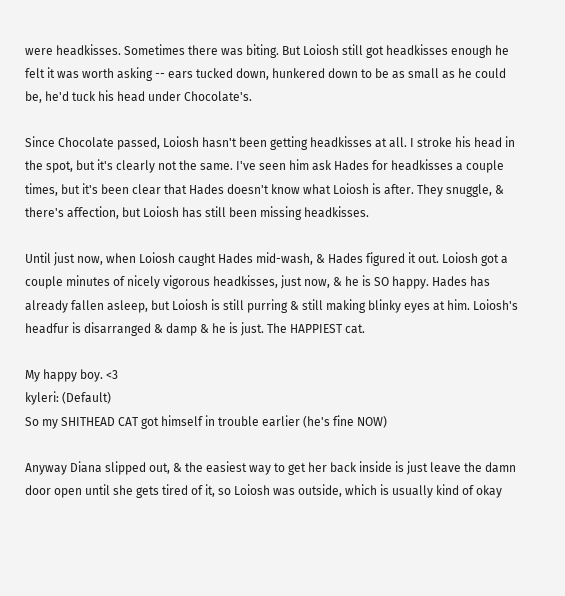were headkisses. Sometimes there was biting. But Loiosh still got headkisses enough he felt it was worth asking -- ears tucked down, hunkered down to be as small as he could be, he'd tuck his head under Chocolate's.

Since Chocolate passed, Loiosh hasn't been getting headkisses at all. I stroke his head in the spot, but it's clearly not the same. I've seen him ask Hades for headkisses a couple times, but it's been clear that Hades doesn't know what Loiosh is after. They snuggle, & there's affection, but Loiosh has still been missing headkisses.

Until just now, when Loiosh caught Hades mid-wash, & Hades figured it out. Loiosh got a couple minutes of nicely vigorous headkisses, just now, & he is SO happy. Hades has already fallen asleep, but Loiosh is still purring & still making blinky eyes at him. Loiosh's headfur is disarranged & damp & he is just. The HAPPIEST cat.

My happy boy. <3
kyleri: (Default)
So my SHITHEAD CAT got himself in trouble earlier (he's fine NOW)

Anyway Diana slipped out, & the easiest way to get her back inside is just leave the damn door open until she gets tired of it, so Loiosh was outside, which is usually kind of okay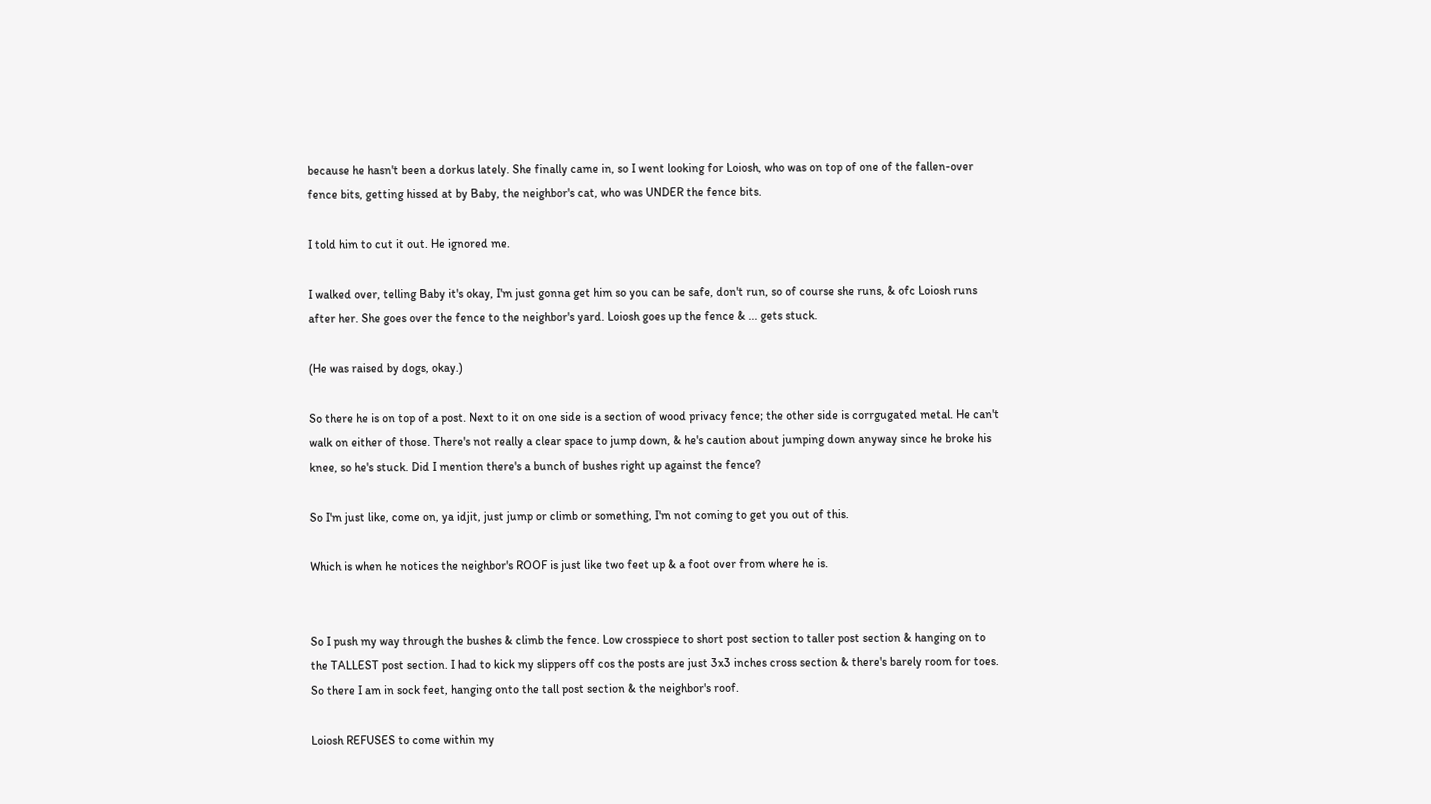because he hasn't been a dorkus lately. She finally came in, so I went looking for Loiosh, who was on top of one of the fallen-over fence bits, getting hissed at by Baby, the neighbor's cat, who was UNDER the fence bits.

I told him to cut it out. He ignored me.

I walked over, telling Baby it's okay, I'm just gonna get him so you can be safe, don't run, so of course she runs, & ofc Loiosh runs after her. She goes over the fence to the neighbor's yard. Loiosh goes up the fence & ... gets stuck.

(He was raised by dogs, okay.)

So there he is on top of a post. Next to it on one side is a section of wood privacy fence; the other side is corrgugated metal. He can't walk on either of those. There's not really a clear space to jump down, & he's caution about jumping down anyway since he broke his knee, so he's stuck. Did I mention there's a bunch of bushes right up against the fence?

So I'm just like, come on, ya idjit, just jump or climb or something, I'm not coming to get you out of this.

Which is when he notices the neighbor's ROOF is just like two feet up & a foot over from where he is.


So I push my way through the bushes & climb the fence. Low crosspiece to short post section to taller post section & hanging on to the TALLEST post section. I had to kick my slippers off cos the posts are just 3x3 inches cross section & there's barely room for toes. So there I am in sock feet, hanging onto the tall post section & the neighbor's roof.

Loiosh REFUSES to come within my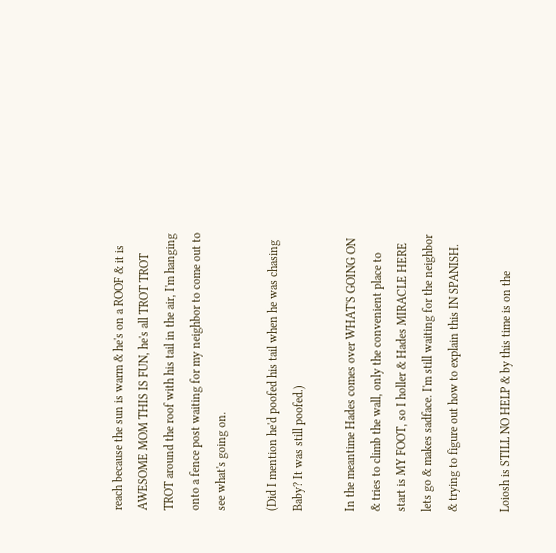reach because the sun is warm & he's on a ROOF & it is AWESOME MOM THIS IS FUN, he's all TROT TROT TROT around the roof with his tail in the air, I'm hanging onto a fence post waiting for my neighbor to come out to see what's going on.

(Did I mention he'd poofed his tail when he was chasing Baby? It was still poofed.)

In the meantime Hades comes over WHAT'S GOING ON & tries to climb the wall, only the convenient place to start is MY FOOT, so I holler & Hades MIRACLE HERE lets go & makes sadface. I'm still waiting for the neighbor & trying to figure out how to explain this IN SPANISH.

Loiosh is STILL NO HELP & by this time is on the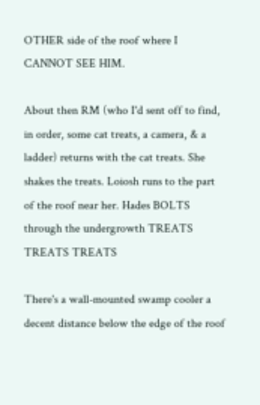OTHER side of the roof where I CANNOT SEE HIM.

About then RM (who I'd sent off to find, in order, some cat treats, a camera, & a ladder) returns with the cat treats. She shakes the treats. Loiosh runs to the part of the roof near her. Hades BOLTS through the undergrowth TREATS TREATS TREATS

There's a wall-mounted swamp cooler a decent distance below the edge of the roof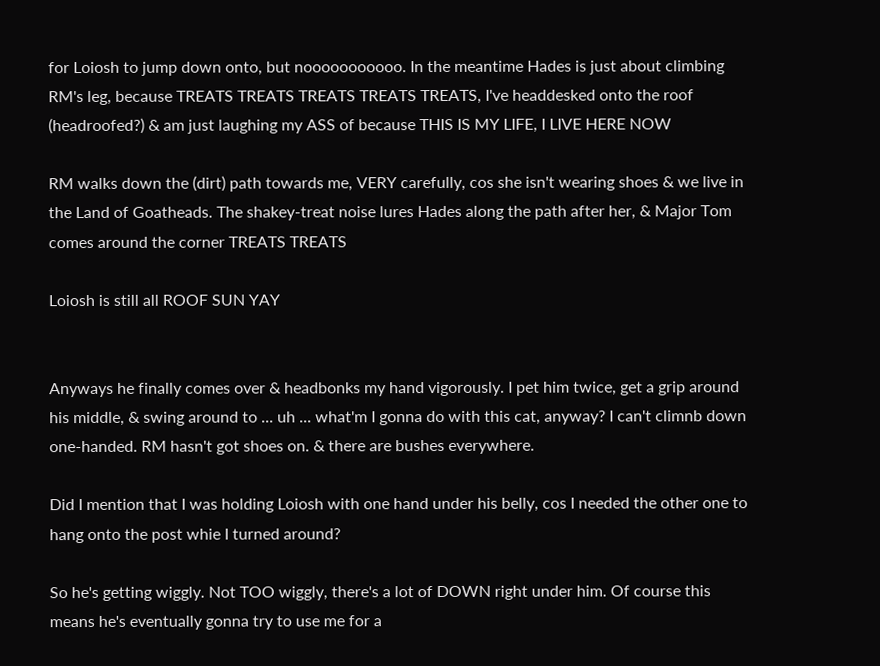for Loiosh to jump down onto, but nooooooooooo. In the meantime Hades is just about climbing RM's leg, because TREATS TREATS TREATS TREATS TREATS, I've headdesked onto the roof (headroofed?) & am just laughing my ASS of because THIS IS MY LIFE, I LIVE HERE NOW

RM walks down the (dirt) path towards me, VERY carefully, cos she isn't wearing shoes & we live in the Land of Goatheads. The shakey-treat noise lures Hades along the path after her, & Major Tom comes around the corner TREATS TREATS

Loiosh is still all ROOF SUN YAY


Anyways he finally comes over & headbonks my hand vigorously. I pet him twice, get a grip around his middle, & swing around to ... uh ... what'm I gonna do with this cat, anyway? I can't climnb down one-handed. RM hasn't got shoes on. & there are bushes everywhere.

Did I mention that I was holding Loiosh with one hand under his belly, cos I needed the other one to hang onto the post whie I turned around?

So he's getting wiggly. Not TOO wiggly, there's a lot of DOWN right under him. Of course this means he's eventually gonna try to use me for a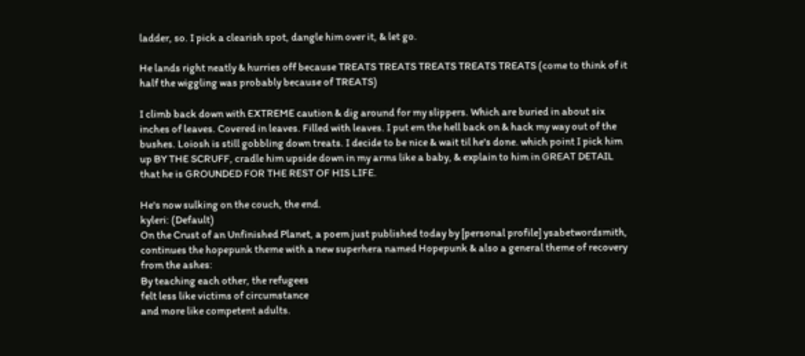ladder, so. I pick a clearish spot, dangle him over it, & let go.

He lands right neatly & hurries off because TREATS TREATS TREATS TREATS TREATS (come to think of it half the wiggling was probably because of TREATS)

I climb back down with EXTREME caution & dig around for my slippers. Which are buried in about six inches of leaves. Covered in leaves. Filled with leaves. I put em the hell back on & hack my way out of the bushes. Loiosh is still gobbling down treats. I decide to be nice & wait til he's done. which point I pick him up BY THE SCRUFF, cradle him upside down in my arms like a baby, & explain to him in GREAT DETAIL that he is GROUNDED FOR THE REST OF HIS LIFE.

He's now sulking on the couch, the end.
kyleri: (Default)
On the Crust of an Unfinished Planet, a poem just published today by [personal profile] ysabetwordsmith, continues the hopepunk theme with a new superhera named Hopepunk & also a general theme of recovery from the ashes:
By teaching each other, the refugees
felt less like victims of circumstance
and more like competent adults.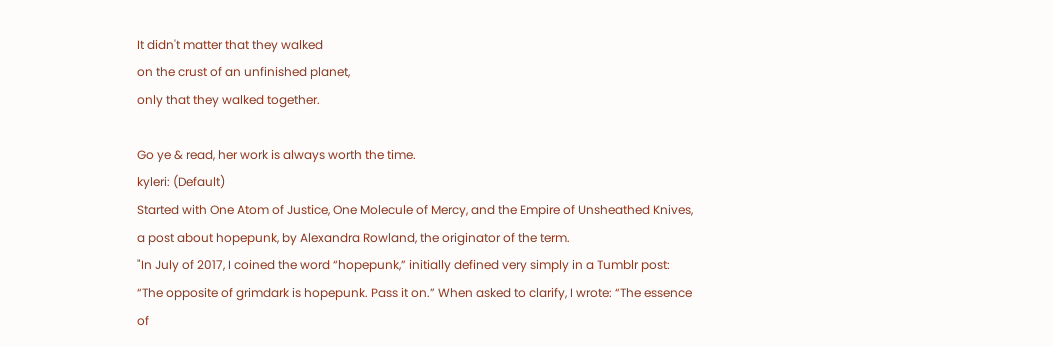It didn't matter that they walked
on the crust of an unfinished planet,
only that they walked together.

Go ye & read, her work is always worth the time.
kyleri: (Default)
Started with One Atom of Justice, One Molecule of Mercy, and the Empire of Unsheathed Knives, a post about hopepunk, by Alexandra Rowland, the originator of the term.
"In July of 2017, I coined the word “hopepunk,” initially defined very simply in a Tumblr post: “The opposite of grimdark is hopepunk. Pass it on.” When asked to clarify, I wrote: “The essence of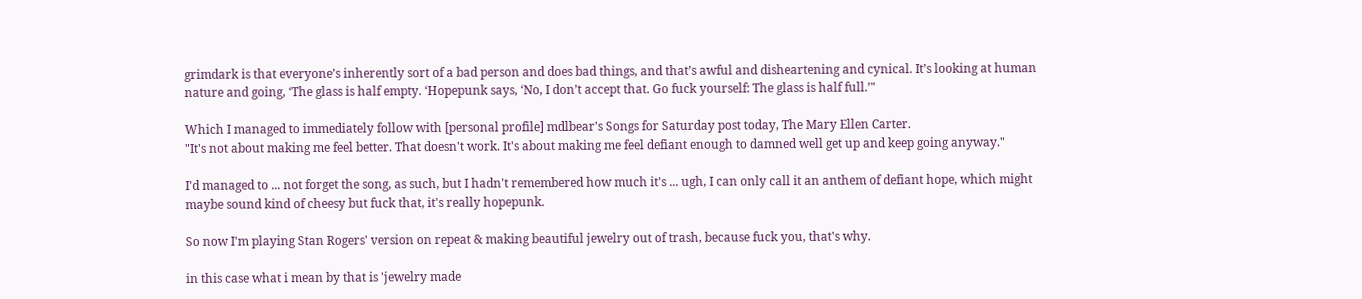grimdark is that everyone’s inherently sort of a bad person and does bad things, and that’s awful and disheartening and cynical. It’s looking at human nature and going, ‘The glass is half empty. ‘Hopepunk says, ‘No, I don’t accept that. Go fuck yourself: The glass is half full.’"

Which I managed to immediately follow with [personal profile] mdlbear's Songs for Saturday post today, The Mary Ellen Carter.
"It's not about making me feel better. That doesn't work. It's about making me feel defiant enough to damned well get up and keep going anyway."

I'd managed to ... not forget the song, as such, but I hadn't remembered how much it's ... ugh, I can only call it an anthem of defiant hope, which might maybe sound kind of cheesy but fuck that, it's really hopepunk.

So now I'm playing Stan Rogers' version on repeat & making beautiful jewelry out of trash, because fuck you, that's why.

in this case what i mean by that is 'jewelry made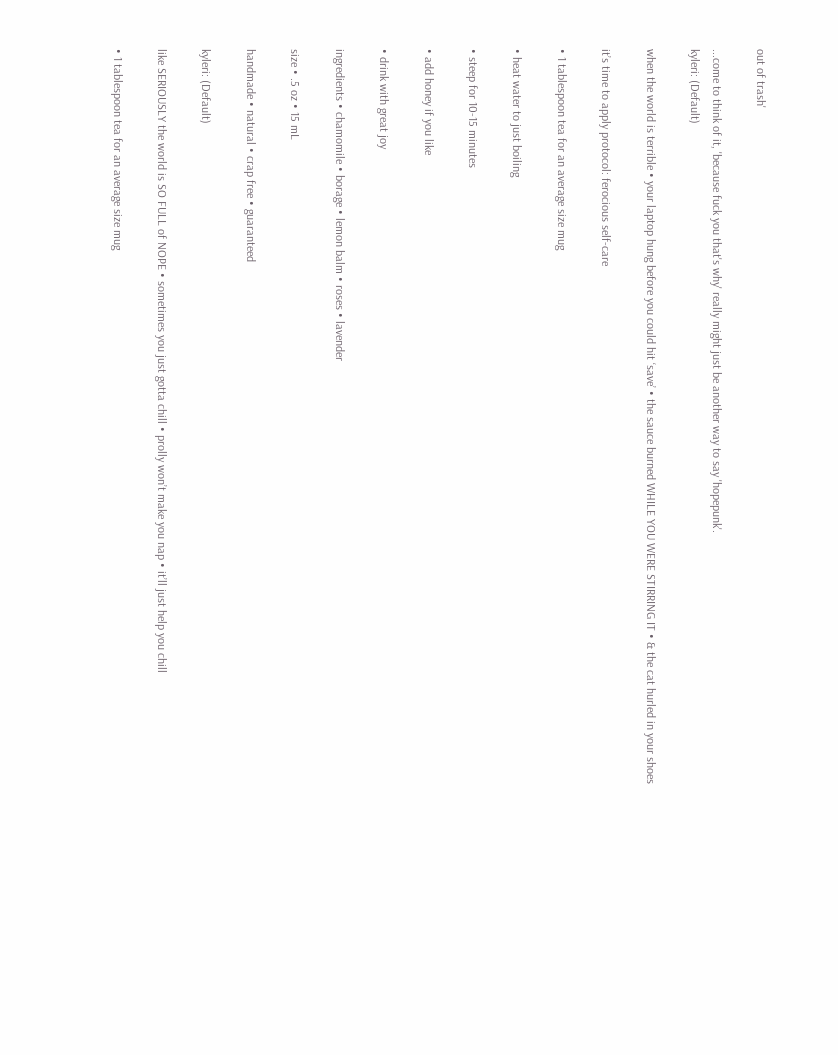out of trash'

...come to think of it, 'because fuck you that's why' really might just be another way to say 'hopepunk'.
kyleri: (Default)

when the world is terrible • your laptop hung before you could hit ‘save’ • the sauce burned WHILE YOU WERE STIRRING IT • & the cat hurled in your shoes

it’s time to apply protocol: ferocious self-care

• 1 tablespoon tea for an average size mug

• heat water to just boiling

• steep for 10-15 minutes

• add honey if you like

• drink with great joy

ingredients • chamomile • borage • lemon balm • roses • lavender

size • .5 oz • 15 mL

handmade • natural • crap free • guaranteed

kyleri: (Default)

like SERIOUSLY the world is SO FULL of NOPE • sometimes you just gotta chill • prolly won’t make you nap • it’ll just help you chill

• 1 tablespoon tea for an average size mug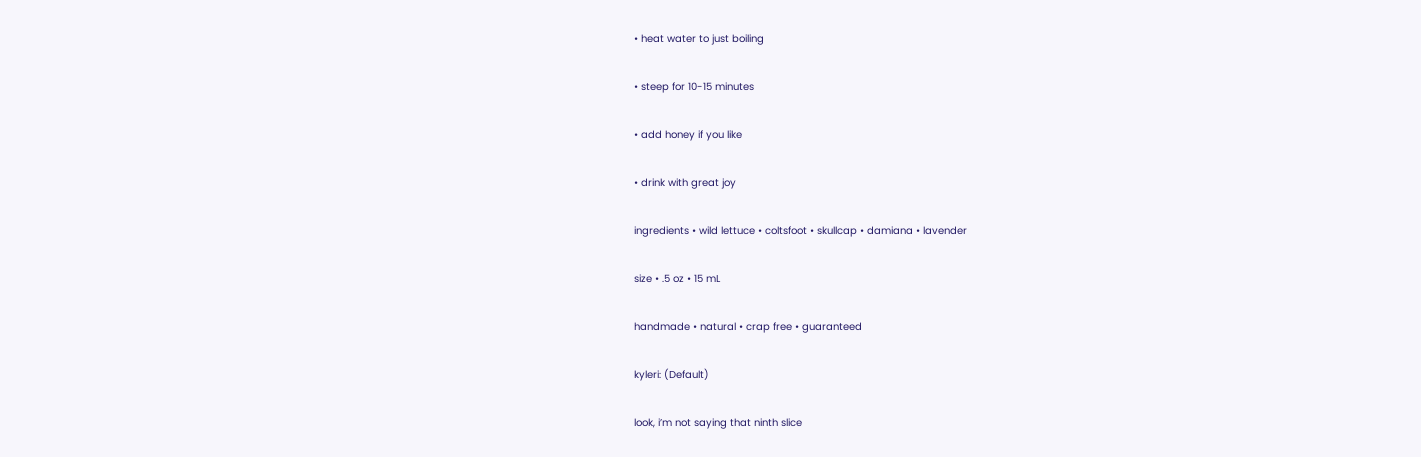• heat water to just boiling

• steep for 10-15 minutes

• add honey if you like

• drink with great joy

ingredients • wild lettuce • coltsfoot • skullcap • damiana • lavender

size • .5 oz • 15 mL

handmade • natural • crap free • guaranteed

kyleri: (Default)

look, i’m not saying that ninth slice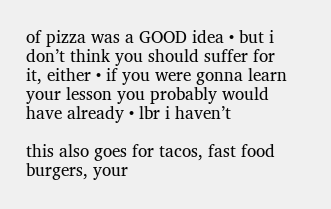of pizza was a GOOD idea • but i don’t think you should suffer for it, either • if you were gonna learn your lesson you probably would have already • lbr i haven’t

this also goes for tacos, fast food burgers, your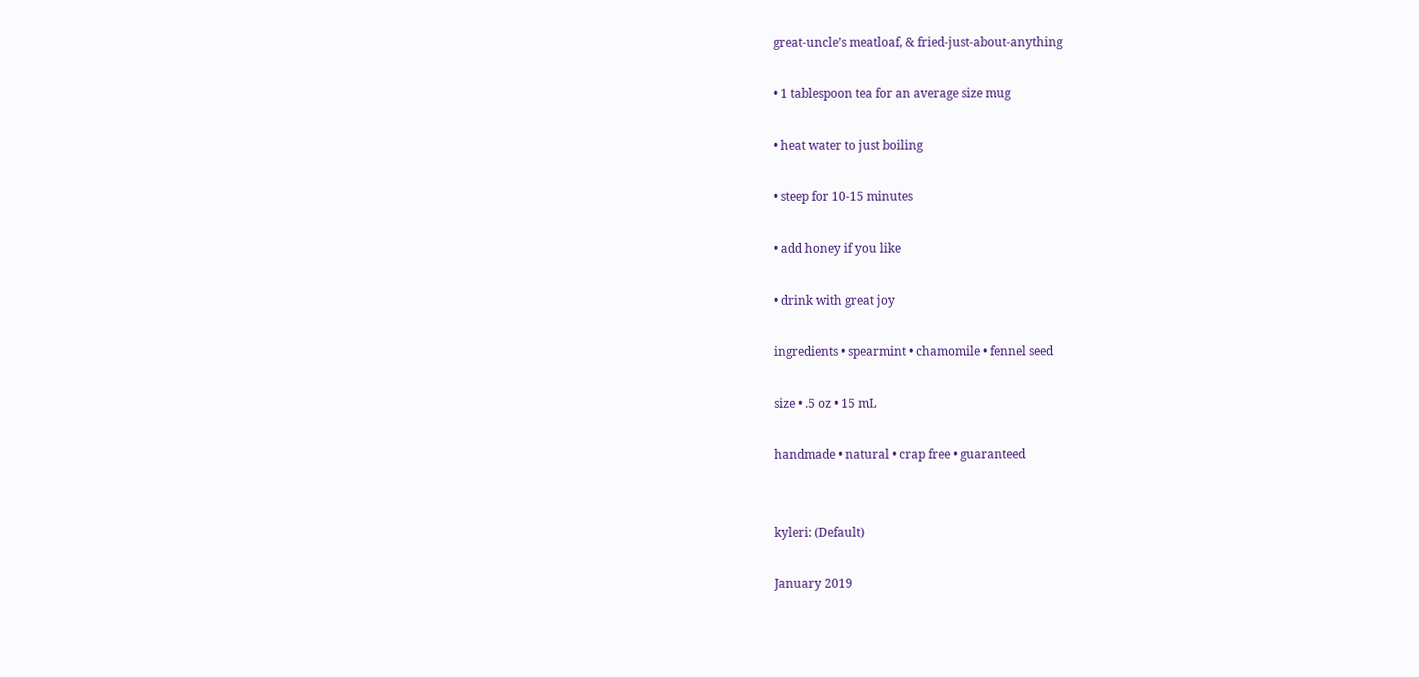great-uncle’s meatloaf, & fried-just-about-anything

• 1 tablespoon tea for an average size mug

• heat water to just boiling

• steep for 10-15 minutes

• add honey if you like

• drink with great joy

ingredients • spearmint • chamomile • fennel seed

size • .5 oz • 15 mL

handmade • natural • crap free • guaranteed


kyleri: (Default)

January 2019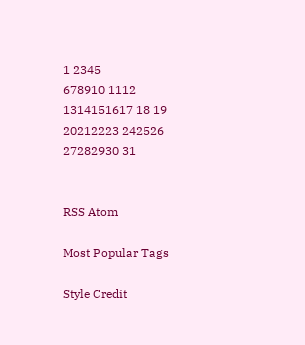1 2345
678910 1112
1314151617 18 19
20212223 242526
27282930 31


RSS Atom

Most Popular Tags

Style Credit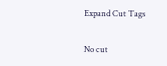Expand Cut Tags

No cut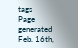tags
Page generated Feb. 16th,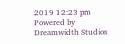2019 12:23 pm
Powered by Dreamwidth Studios